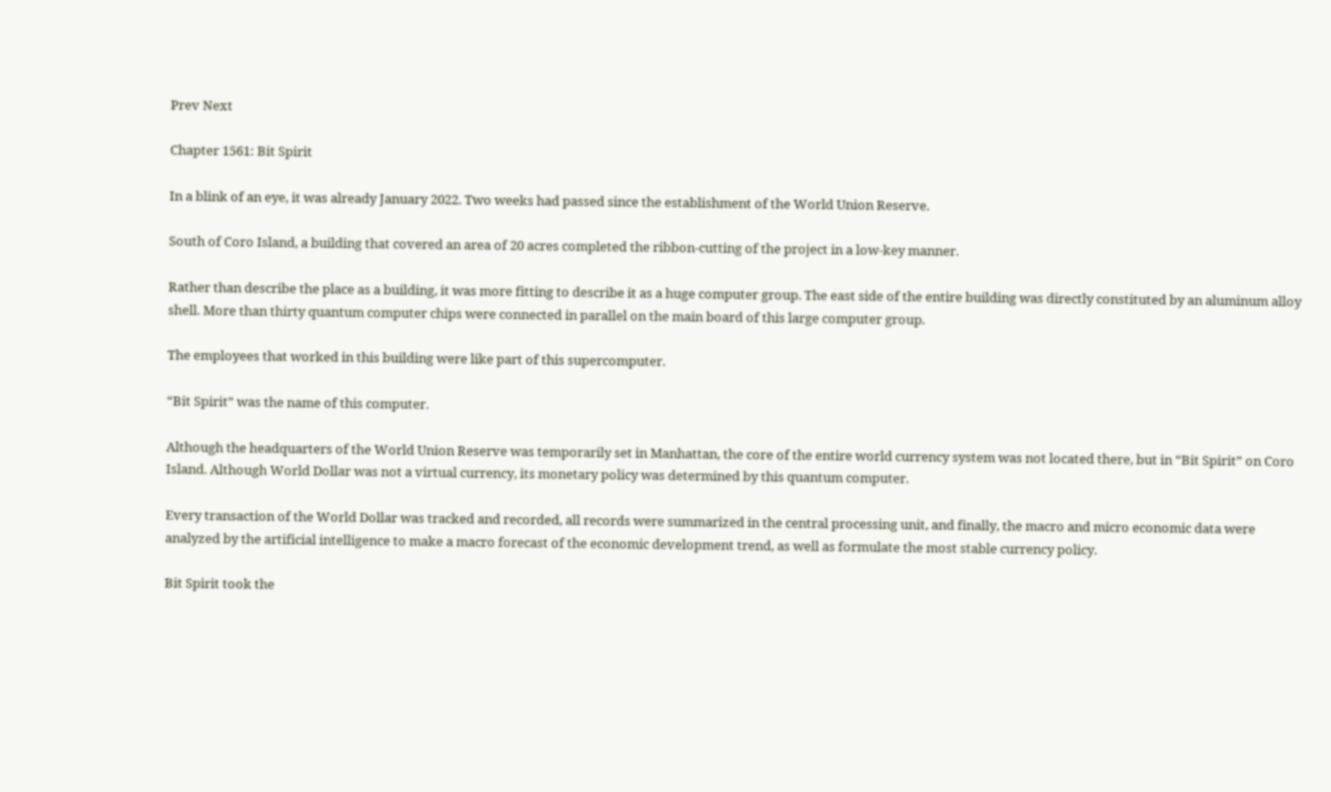Prev Next

Chapter 1561: Bit Spirit

In a blink of an eye, it was already January 2022. Two weeks had passed since the establishment of the World Union Reserve.

South of Coro Island, a building that covered an area of 20 acres completed the ribbon-cutting of the project in a low-key manner.

Rather than describe the place as a building, it was more fitting to describe it as a huge computer group. The east side of the entire building was directly constituted by an aluminum alloy shell. More than thirty quantum computer chips were connected in parallel on the main board of this large computer group.

The employees that worked in this building were like part of this supercomputer.

“Bit Spirit” was the name of this computer.

Although the headquarters of the World Union Reserve was temporarily set in Manhattan, the core of the entire world currency system was not located there, but in “Bit Spirit” on Coro Island. Although World Dollar was not a virtual currency, its monetary policy was determined by this quantum computer.

Every transaction of the World Dollar was tracked and recorded, all records were summarized in the central processing unit, and finally, the macro and micro economic data were analyzed by the artificial intelligence to make a macro forecast of the economic development trend, as well as formulate the most stable currency policy.

Bit Spirit took the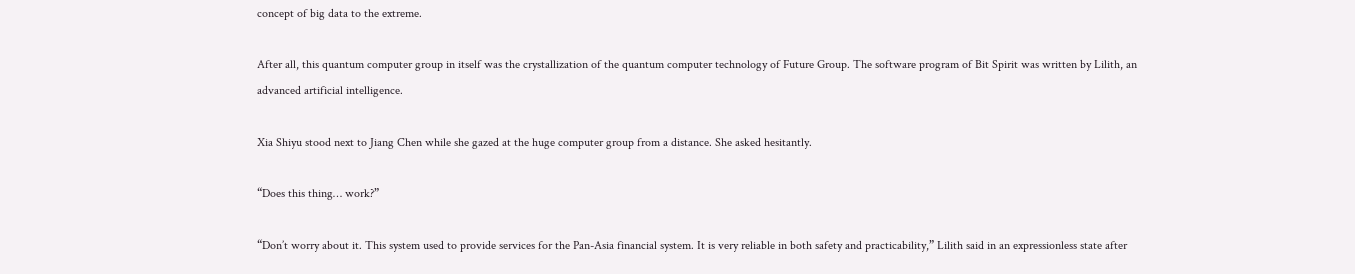concept of big data to the extreme.

After all, this quantum computer group in itself was the crystallization of the quantum computer technology of Future Group. The software program of Bit Spirit was written by Lilith, an advanced artificial intelligence.

Xia Shiyu stood next to Jiang Chen while she gazed at the huge computer group from a distance. She asked hesitantly.

“Does this thing… work?”

“Don’t worry about it. This system used to provide services for the Pan-Asia financial system. It is very reliable in both safety and practicability,” Lilith said in an expressionless state after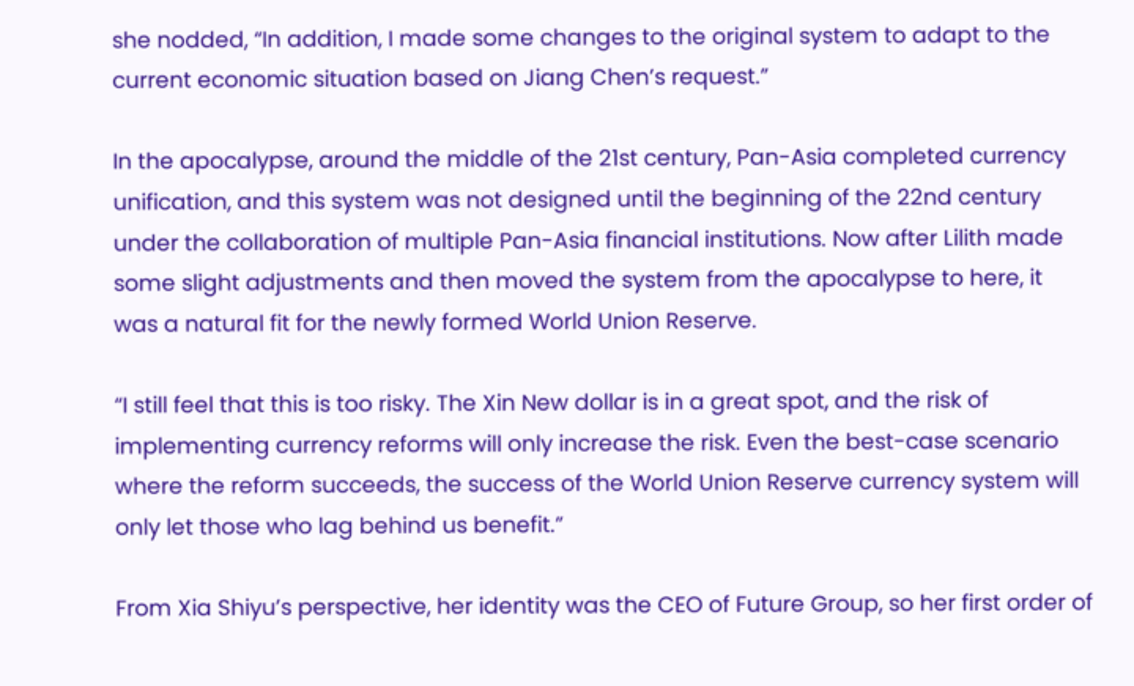she nodded, “In addition, I made some changes to the original system to adapt to the current economic situation based on Jiang Chen’s request.”

In the apocalypse, around the middle of the 21st century, Pan-Asia completed currency unification, and this system was not designed until the beginning of the 22nd century under the collaboration of multiple Pan-Asia financial institutions. Now after Lilith made some slight adjustments and then moved the system from the apocalypse to here, it was a natural fit for the newly formed World Union Reserve.

“I still feel that this is too risky. The Xin New dollar is in a great spot, and the risk of implementing currency reforms will only increase the risk. Even the best-case scenario where the reform succeeds, the success of the World Union Reserve currency system will only let those who lag behind us benefit.”

From Xia Shiyu’s perspective, her identity was the CEO of Future Group, so her first order of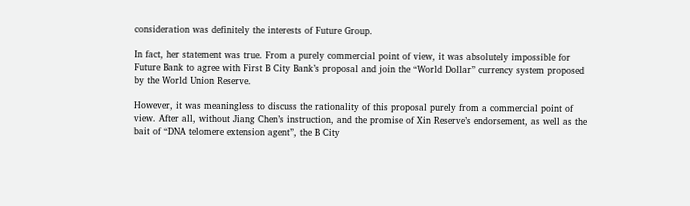consideration was definitely the interests of Future Group.

In fact, her statement was true. From a purely commercial point of view, it was absolutely impossible for Future Bank to agree with First B City Bank’s proposal and join the “World Dollar” currency system proposed by the World Union Reserve.

However, it was meaningless to discuss the rationality of this proposal purely from a commercial point of view. After all, without Jiang Chen’s instruction, and the promise of Xin Reserve’s endorsement, as well as the bait of “DNA telomere extension agent”, the B City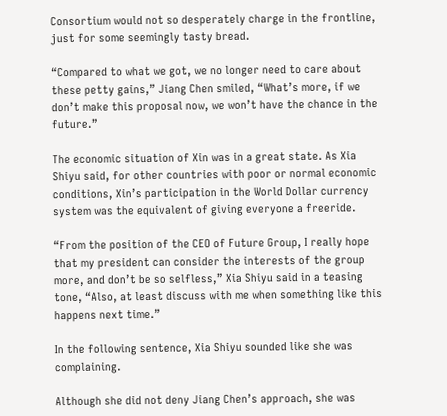Consortium would not so desperately charge in the frontline, just for some seemingly tasty bread.

“Compared to what we got, we no longer need to care about these petty gains,” Jiang Chen smiled, “What’s more, if we don’t make this proposal now, we won’t have the chance in the future.”

The economic situation of Xin was in a great state. As Xia Shiyu said, for other countries with poor or normal economic conditions, Xin’s participation in the World Dollar currency system was the equivalent of giving everyone a freeride.

“From the position of the CEO of Future Group, I really hope that my president can consider the interests of the group more, and don’t be so selfless,” Xia Shiyu said in a teasing tone, “Also, at least discuss with me when something like this happens next time.”

In the following sentence, Xia Shiyu sounded like she was complaining.

Although she did not deny Jiang Chen’s approach, she was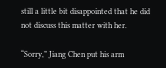still a little bit disappointed that he did not discuss this matter with her.

“Sorry,” Jiang Chen put his arm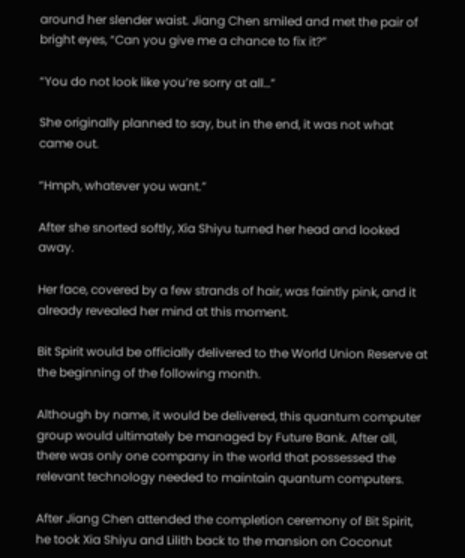around her slender waist. Jiang Chen smiled and met the pair of bright eyes, “Can you give me a chance to fix it?”

“You do not look like you’re sorry at all…”

She originally planned to say, but in the end, it was not what came out.

“Hmph, whatever you want.”

After she snorted softly, Xia Shiyu turned her head and looked away.

Her face, covered by a few strands of hair, was faintly pink, and it already revealed her mind at this moment.

Bit Spirit would be officially delivered to the World Union Reserve at the beginning of the following month.

Although by name, it would be delivered, this quantum computer group would ultimately be managed by Future Bank. After all, there was only one company in the world that possessed the relevant technology needed to maintain quantum computers.

After Jiang Chen attended the completion ceremony of Bit Spirit, he took Xia Shiyu and Lilith back to the mansion on Coconut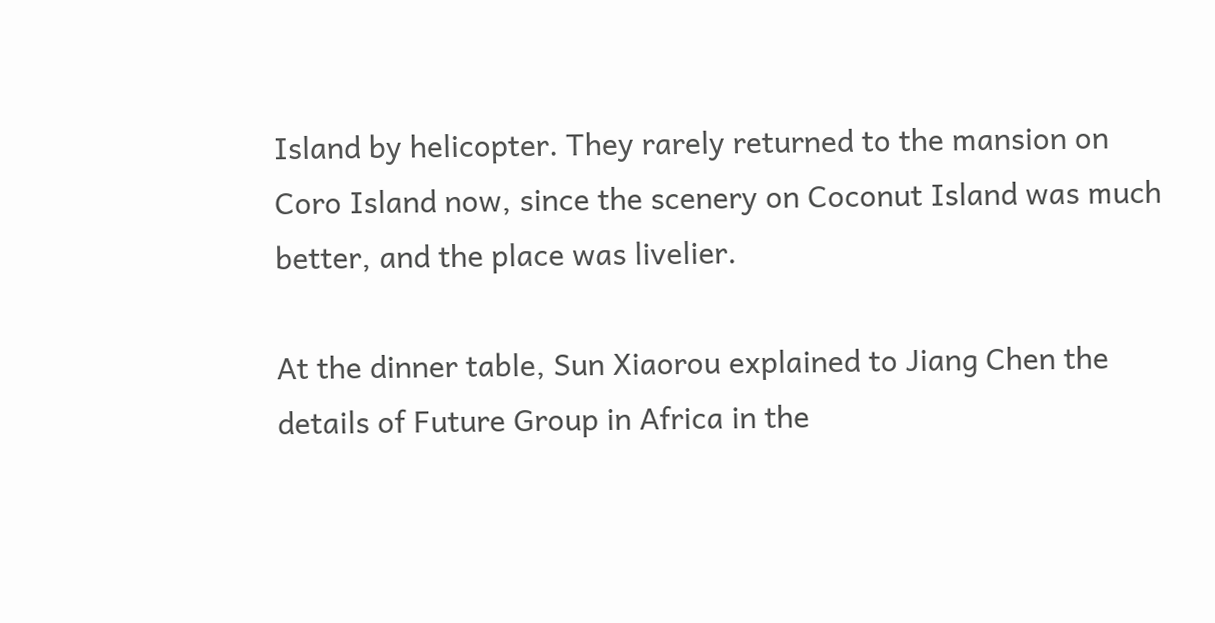Island by helicopter. They rarely returned to the mansion on Coro Island now, since the scenery on Coconut Island was much better, and the place was livelier.

At the dinner table, Sun Xiaorou explained to Jiang Chen the details of Future Group in Africa in the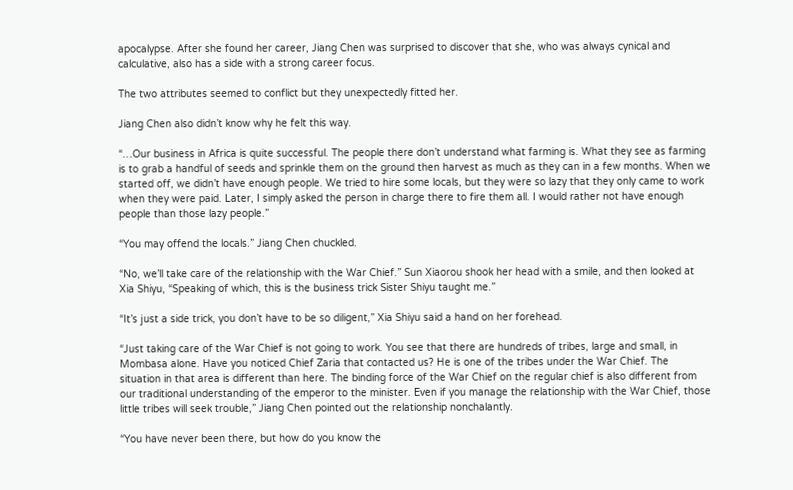apocalypse. After she found her career, Jiang Chen was surprised to discover that she, who was always cynical and calculative, also has a side with a strong career focus.

The two attributes seemed to conflict but they unexpectedly fitted her.

Jiang Chen also didn’t know why he felt this way.

“…Our business in Africa is quite successful. The people there don’t understand what farming is. What they see as farming is to grab a handful of seeds and sprinkle them on the ground then harvest as much as they can in a few months. When we started off, we didn’t have enough people. We tried to hire some locals, but they were so lazy that they only came to work when they were paid. Later, I simply asked the person in charge there to fire them all. I would rather not have enough people than those lazy people.”

“You may offend the locals.” Jiang Chen chuckled.

“No, we’ll take care of the relationship with the War Chief.” Sun Xiaorou shook her head with a smile, and then looked at Xia Shiyu, “Speaking of which, this is the business trick Sister Shiyu taught me.”

“It’s just a side trick, you don’t have to be so diligent,” Xia Shiyu said a hand on her forehead.

“Just taking care of the War Chief is not going to work. You see that there are hundreds of tribes, large and small, in Mombasa alone. Have you noticed Chief Zaria that contacted us? He is one of the tribes under the War Chief. The situation in that area is different than here. The binding force of the War Chief on the regular chief is also different from our traditional understanding of the emperor to the minister. Even if you manage the relationship with the War Chief, those little tribes will seek trouble,” Jiang Chen pointed out the relationship nonchalantly.

“You have never been there, but how do you know the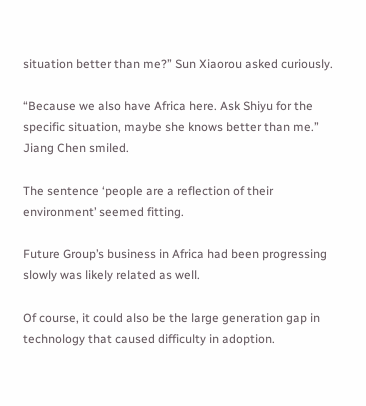situation better than me?” Sun Xiaorou asked curiously.

“Because we also have Africa here. Ask Shiyu for the specific situation, maybe she knows better than me.” Jiang Chen smiled.

The sentence ‘people are a reflection of their environment’ seemed fitting.

Future Group’s business in Africa had been progressing slowly was likely related as well.

Of course, it could also be the large generation gap in technology that caused difficulty in adoption.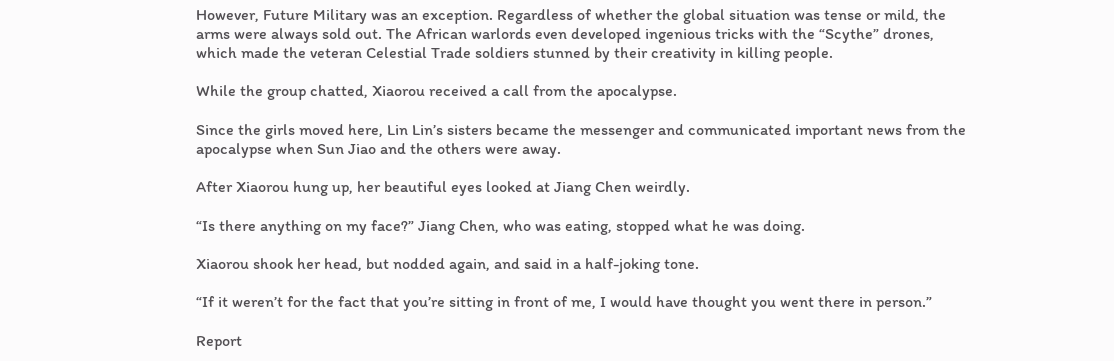However, Future Military was an exception. Regardless of whether the global situation was tense or mild, the arms were always sold out. The African warlords even developed ingenious tricks with the “Scythe” drones, which made the veteran Celestial Trade soldiers stunned by their creativity in killing people.

While the group chatted, Xiaorou received a call from the apocalypse.

Since the girls moved here, Lin Lin’s sisters became the messenger and communicated important news from the apocalypse when Sun Jiao and the others were away.

After Xiaorou hung up, her beautiful eyes looked at Jiang Chen weirdly.

“Is there anything on my face?” Jiang Chen, who was eating, stopped what he was doing.

Xiaorou shook her head, but nodded again, and said in a half-joking tone.

“If it weren’t for the fact that you’re sitting in front of me, I would have thought you went there in person.”

Report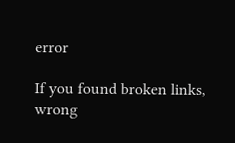error

If you found broken links, wrong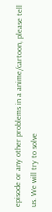episode or any other problems in a anime/cartoon, please tell us. We will try to solve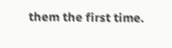them the first time.